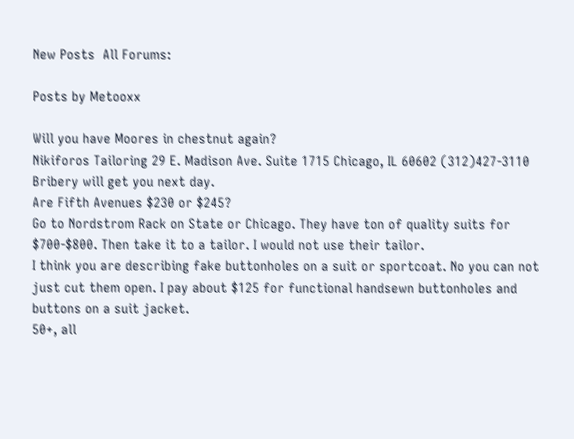New Posts  All Forums:

Posts by Metooxx

Will you have Moores in chestnut again?
Nikiforos Tailoring 29 E. Madison Ave. Suite 1715 Chicago, IL 60602 (312)427-3110 Bribery will get you next day.
Are Fifth Avenues $230 or $245?
Go to Nordstrom Rack on State or Chicago. They have ton of quality suits for $700-$800. Then take it to a tailor. I would not use their tailor.
I think you are describing fake buttonholes on a suit or sportcoat. No you can not just cut them open. I pay about $125 for functional handsewn buttonholes and buttons on a suit jacket.
50+, all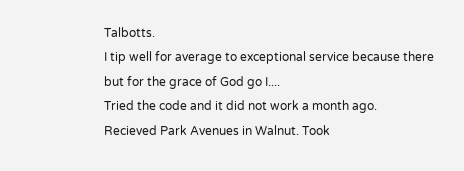Talbotts.
I tip well for average to exceptional service because there but for the grace of God go I....
Tried the code and it did not work a month ago.
Recieved Park Avenues in Walnut. Took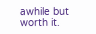awhile but worth it.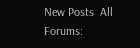New Posts  All Forums: